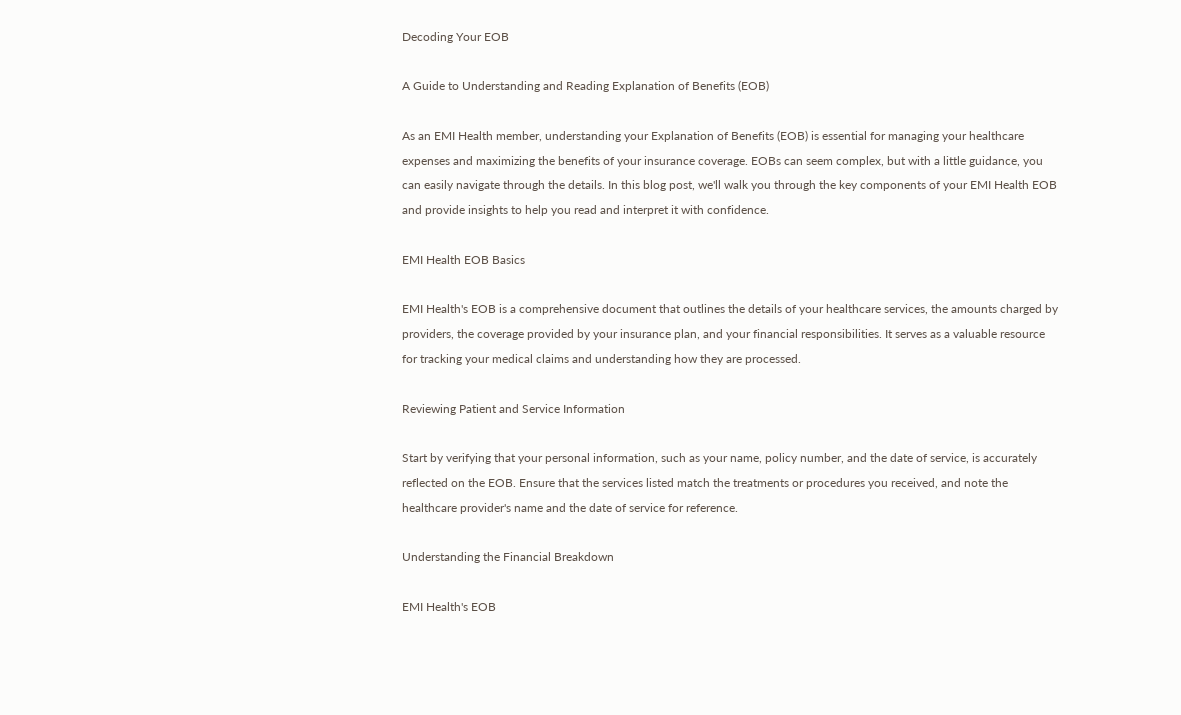Decoding Your EOB

A Guide to Understanding and Reading Explanation of Benefits (EOB)

As an EMI Health member, understanding your Explanation of Benefits (EOB) is essential for managing your healthcare expenses and maximizing the benefits of your insurance coverage. EOBs can seem complex, but with a little guidance, you can easily navigate through the details. In this blog post, we'll walk you through the key components of your EMI Health EOB and provide insights to help you read and interpret it with confidence.

EMI Health EOB Basics

EMI Health's EOB is a comprehensive document that outlines the details of your healthcare services, the amounts charged by providers, the coverage provided by your insurance plan, and your financial responsibilities. It serves as a valuable resource for tracking your medical claims and understanding how they are processed.

Reviewing Patient and Service Information

Start by verifying that your personal information, such as your name, policy number, and the date of service, is accurately reflected on the EOB. Ensure that the services listed match the treatments or procedures you received, and note the healthcare provider's name and the date of service for reference.

Understanding the Financial Breakdown

EMI Health's EOB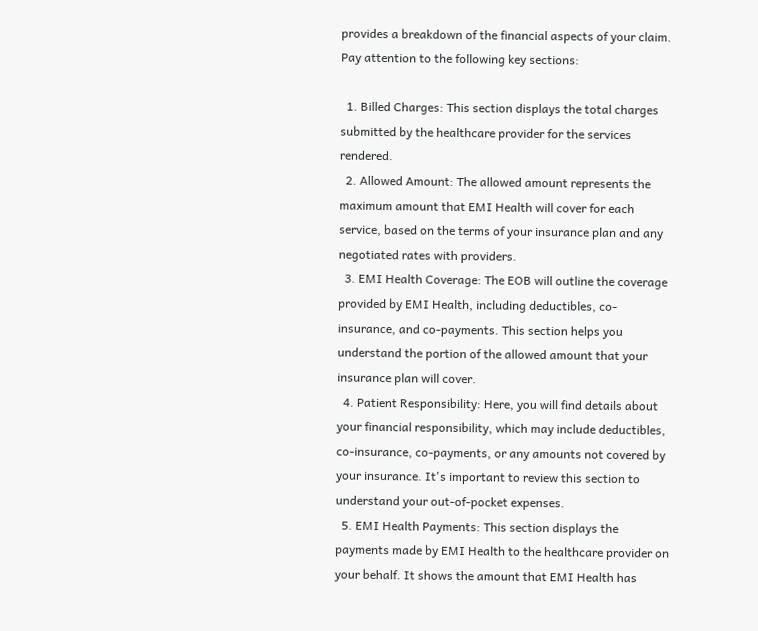provides a breakdown of the financial aspects of your claim. Pay attention to the following key sections:

  1. Billed Charges: This section displays the total charges submitted by the healthcare provider for the services rendered.
  2. Allowed Amount: The allowed amount represents the maximum amount that EMI Health will cover for each service, based on the terms of your insurance plan and any negotiated rates with providers.
  3. EMI Health Coverage: The EOB will outline the coverage provided by EMI Health, including deductibles, co-insurance, and co-payments. This section helps you understand the portion of the allowed amount that your insurance plan will cover.
  4. Patient Responsibility: Here, you will find details about your financial responsibility, which may include deductibles, co-insurance, co-payments, or any amounts not covered by your insurance. It's important to review this section to understand your out-of-pocket expenses.
  5. EMI Health Payments: This section displays the payments made by EMI Health to the healthcare provider on your behalf. It shows the amount that EMI Health has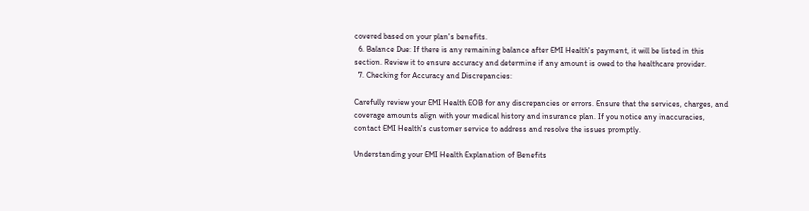covered based on your plan's benefits.
  6. Balance Due: If there is any remaining balance after EMI Health's payment, it will be listed in this section. Review it to ensure accuracy and determine if any amount is owed to the healthcare provider.
  7. Checking for Accuracy and Discrepancies:

Carefully review your EMI Health EOB for any discrepancies or errors. Ensure that the services, charges, and coverage amounts align with your medical history and insurance plan. If you notice any inaccuracies, contact EMI Health's customer service to address and resolve the issues promptly.

Understanding your EMI Health Explanation of Benefits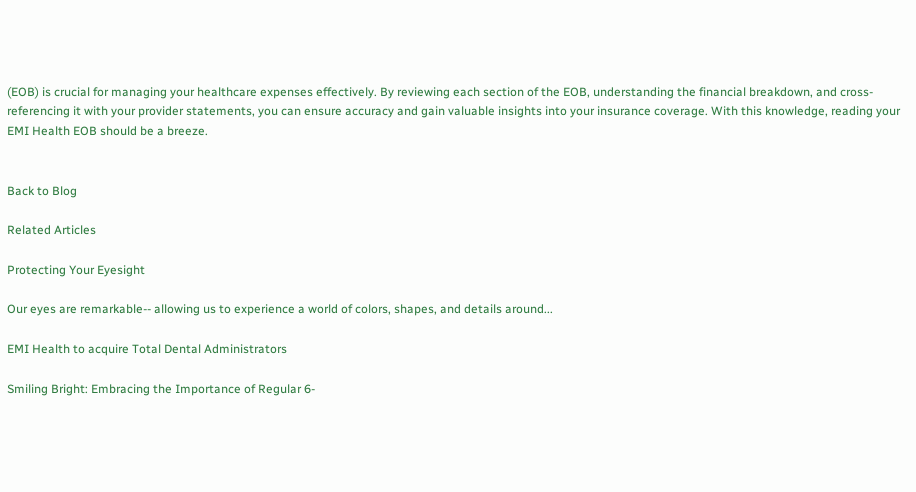(EOB) is crucial for managing your healthcare expenses effectively. By reviewing each section of the EOB, understanding the financial breakdown, and cross-referencing it with your provider statements, you can ensure accuracy and gain valuable insights into your insurance coverage. With this knowledge, reading your EMI Health EOB should be a breeze.


Back to Blog

Related Articles

Protecting Your Eyesight

Our eyes are remarkable-- allowing us to experience a world of colors, shapes, and details around...

EMI Health to acquire Total Dental Administrators

Smiling Bright: Embracing the Importance of Regular 6-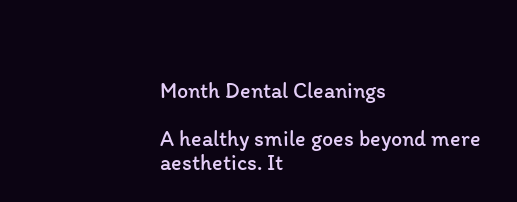Month Dental Cleanings

A healthy smile goes beyond mere aesthetics. It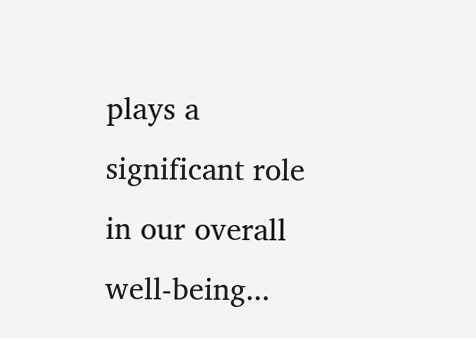plays a significant role in our overall well-being...